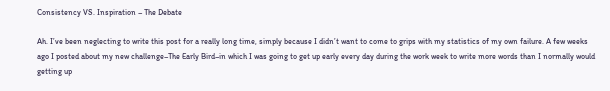Consistency VS. Inspiration – The Debate

Ah. I’ve been neglecting to write this post for a really long time, simply because I didn’t want to come to grips with my statistics of my own failure. A few weeks ago I posted about my new challenge–The Early Bird–in which I was going to get up early every day during the work week to write more words than I normally would getting up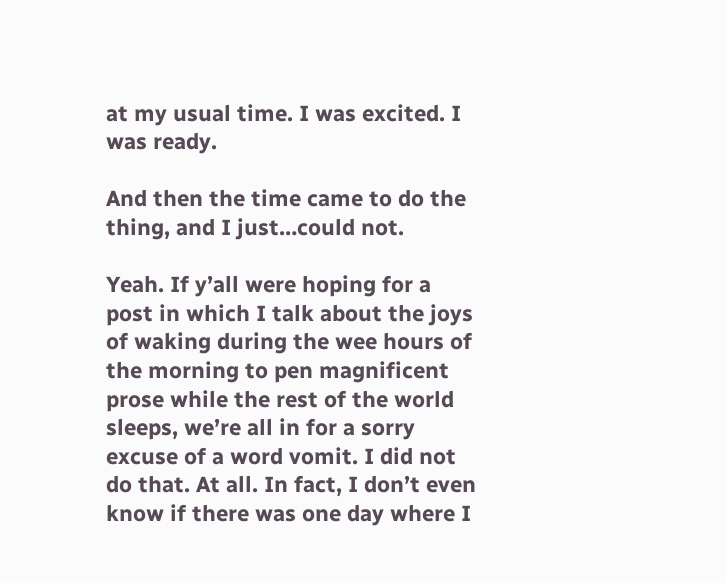at my usual time. I was excited. I was ready.

And then the time came to do the thing, and I just…could not.

Yeah. If y’all were hoping for a post in which I talk about the joys of waking during the wee hours of the morning to pen magnificent prose while the rest of the world sleeps, we’re all in for a sorry excuse of a word vomit. I did not do that. At all. In fact, I don’t even know if there was one day where I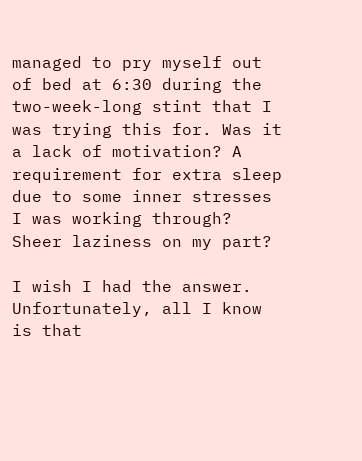managed to pry myself out of bed at 6:30 during the two-week-long stint that I was trying this for. Was it a lack of motivation? A requirement for extra sleep due to some inner stresses I was working through? Sheer laziness on my part?

I wish I had the answer. Unfortunately, all I know is that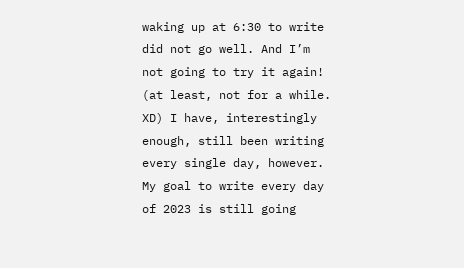waking up at 6:30 to write did not go well. And I’m not going to try it again! (at least, not for a while. XD) I have, interestingly enough, still been writing every single day, however. My goal to write every day of 2023 is still going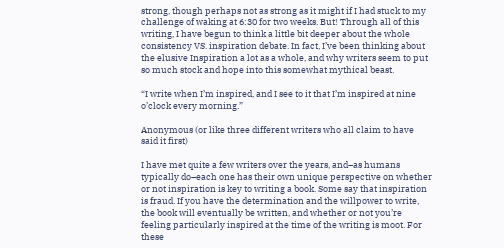strong, though perhaps not as strong as it might if I had stuck to my challenge of waking at 6:30 for two weeks. But! Through all of this writing, I have begun to think a little bit deeper about the whole consistency VS. inspiration debate. In fact, I’ve been thinking about the elusive Inspiration a lot as a whole, and why writers seem to put so much stock and hope into this somewhat mythical beast.

“I write when I’m inspired, and I see to it that I’m inspired at nine o’clock every morning.”

Anonymous (or like three different writers who all claim to have said it first)

I have met quite a few writers over the years, and–as humans typically do–each one has their own unique perspective on whether or not inspiration is key to writing a book. Some say that inspiration is fraud. If you have the determination and the willpower to write, the book will eventually be written, and whether or not you’re feeling particularly inspired at the time of the writing is moot. For these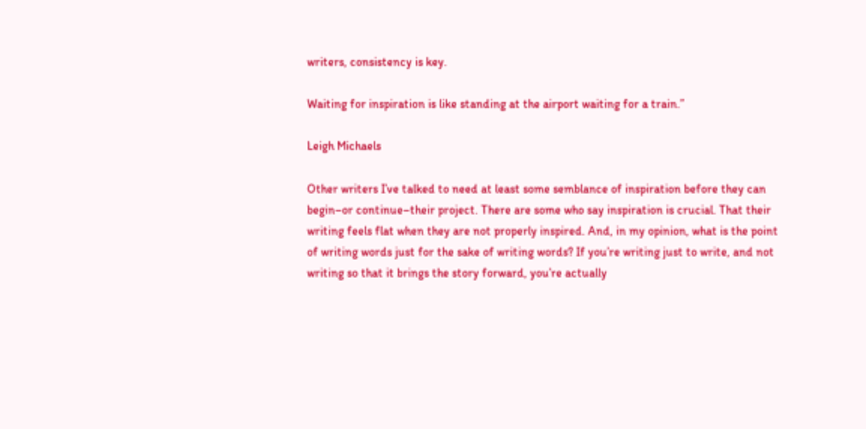writers, consistency is key.

Waiting for inspiration is like standing at the airport waiting for a train.”

Leigh Michaels

Other writers I’ve talked to need at least some semblance of inspiration before they can begin–or continue–their project. There are some who say inspiration is crucial. That their writing feels flat when they are not properly inspired. And, in my opinion, what is the point of writing words just for the sake of writing words? If you’re writing just to write, and not writing so that it brings the story forward, you’re actually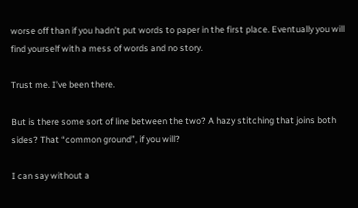worse off than if you hadn’t put words to paper in the first place. Eventually you will find yourself with a mess of words and no story.

Trust me. I’ve been there.

But is there some sort of line between the two? A hazy stitching that joins both sides? That “common ground”, if you will?

I can say without a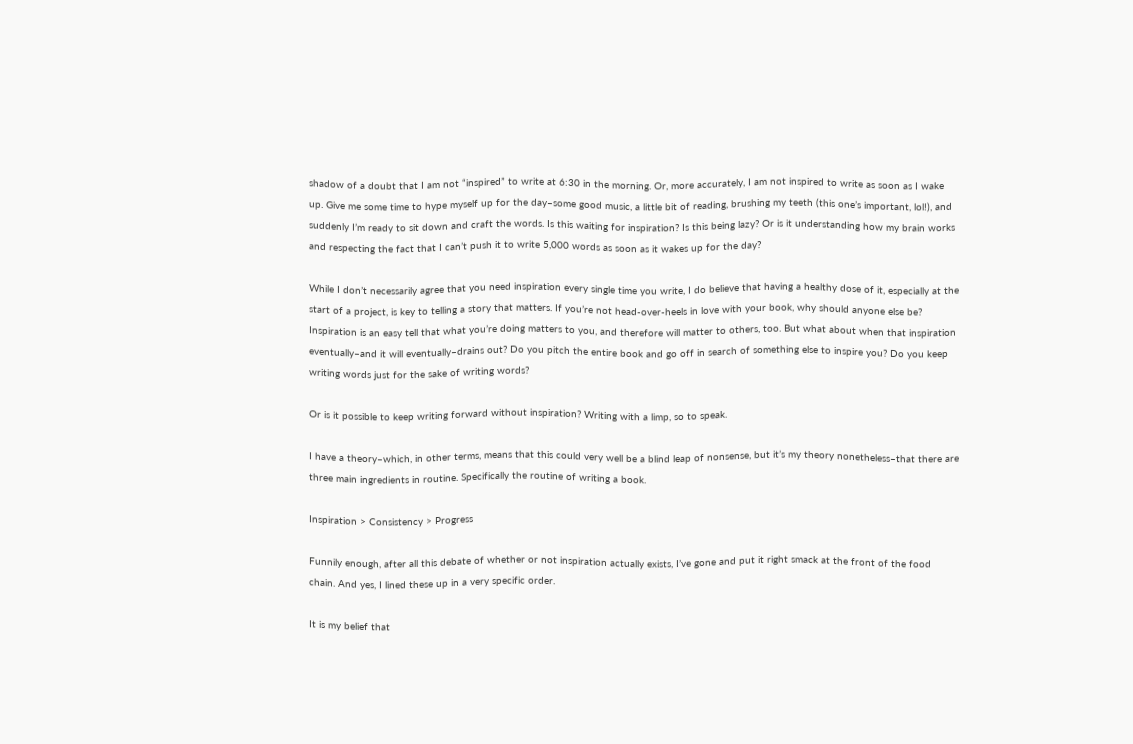shadow of a doubt that I am not “inspired” to write at 6:30 in the morning. Or, more accurately, I am not inspired to write as soon as I wake up. Give me some time to hype myself up for the day–some good music, a little bit of reading, brushing my teeth (this one’s important, lol!), and suddenly I’m ready to sit down and craft the words. Is this waiting for inspiration? Is this being lazy? Or is it understanding how my brain works and respecting the fact that I can’t push it to write 5,000 words as soon as it wakes up for the day?

While I don’t necessarily agree that you need inspiration every single time you write, I do believe that having a healthy dose of it, especially at the start of a project, is key to telling a story that matters. If you’re not head-over-heels in love with your book, why should anyone else be? Inspiration is an easy tell that what you’re doing matters to you, and therefore will matter to others, too. But what about when that inspiration eventually–and it will eventually–drains out? Do you pitch the entire book and go off in search of something else to inspire you? Do you keep writing words just for the sake of writing words?

Or is it possible to keep writing forward without inspiration? Writing with a limp, so to speak.

I have a theory–which, in other terms, means that this could very well be a blind leap of nonsense, but it’s my theory nonetheless–that there are three main ingredients in routine. Specifically the routine of writing a book.

Inspiration > Consistency > Progress

Funnily enough, after all this debate of whether or not inspiration actually exists, I’ve gone and put it right smack at the front of the food chain. And yes, I lined these up in a very specific order.

It is my belief that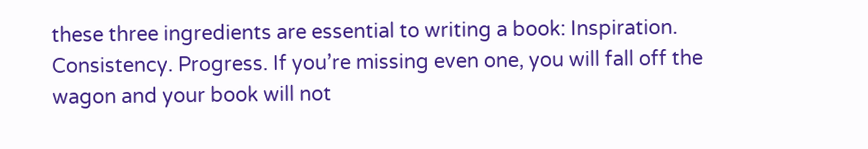these three ingredients are essential to writing a book: Inspiration. Consistency. Progress. If you’re missing even one, you will fall off the wagon and your book will not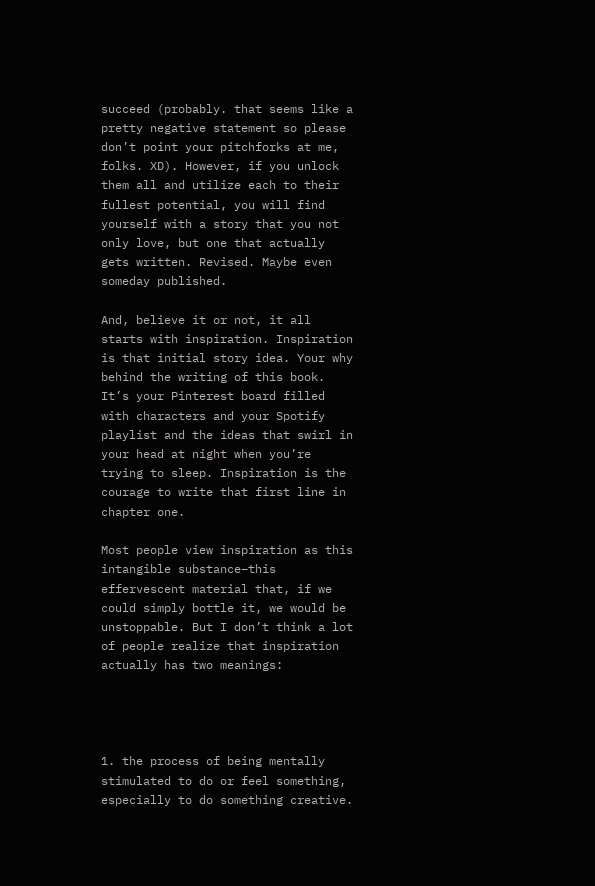succeed (probably. that seems like a pretty negative statement so please don’t point your pitchforks at me, folks. XD). However, if you unlock them all and utilize each to their fullest potential, you will find yourself with a story that you not only love, but one that actually gets written. Revised. Maybe even someday published.

And, believe it or not, it all starts with inspiration. Inspiration is that initial story idea. Your why behind the writing of this book. It’s your Pinterest board filled with characters and your Spotify playlist and the ideas that swirl in your head at night when you’re trying to sleep. Inspiration is the courage to write that first line in chapter one.

Most people view inspiration as this intangible substance–this effervescent material that, if we could simply bottle it, we would be unstoppable. But I don’t think a lot of people realize that inspiration actually has two meanings:




1. the process of being mentally stimulated to do or feel something, especially to do something creative.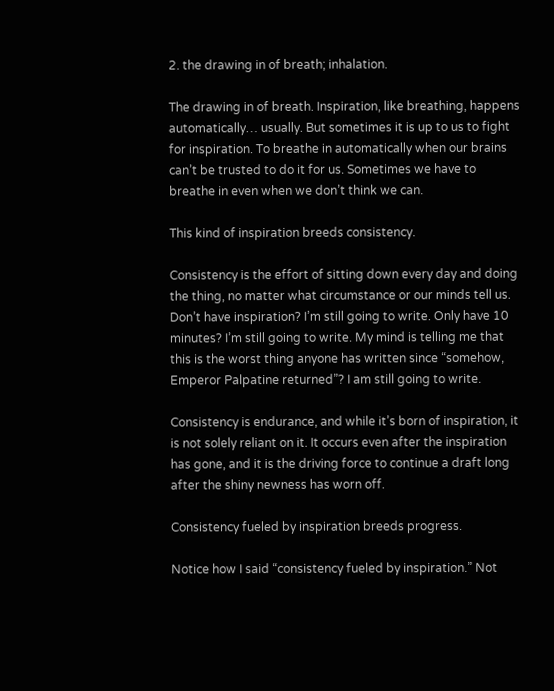2. the drawing in of breath; inhalation.

The drawing in of breath. Inspiration, like breathing, happens automatically… usually. But sometimes it is up to us to fight for inspiration. To breathe in automatically when our brains can’t be trusted to do it for us. Sometimes we have to breathe in even when we don’t think we can.

This kind of inspiration breeds consistency.

Consistency is the effort of sitting down every day and doing the thing, no matter what circumstance or our minds tell us. Don’t have inspiration? I’m still going to write. Only have 10 minutes? I’m still going to write. My mind is telling me that this is the worst thing anyone has written since “somehow, Emperor Palpatine returned”? I am still going to write.

Consistency is endurance, and while it’s born of inspiration, it is not solely reliant on it. It occurs even after the inspiration has gone, and it is the driving force to continue a draft long after the shiny newness has worn off.

Consistency fueled by inspiration breeds progress.

Notice how I said “consistency fueled by inspiration.” Not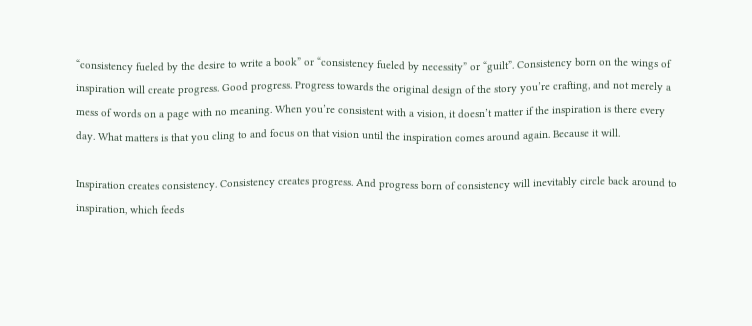“consistency fueled by the desire to write a book” or “consistency fueled by necessity” or “guilt”. Consistency born on the wings of inspiration will create progress. Good progress. Progress towards the original design of the story you’re crafting, and not merely a mess of words on a page with no meaning. When you’re consistent with a vision, it doesn’t matter if the inspiration is there every day. What matters is that you cling to and focus on that vision until the inspiration comes around again. Because it will.

Inspiration creates consistency. Consistency creates progress. And progress born of consistency will inevitably circle back around to inspiration, which feeds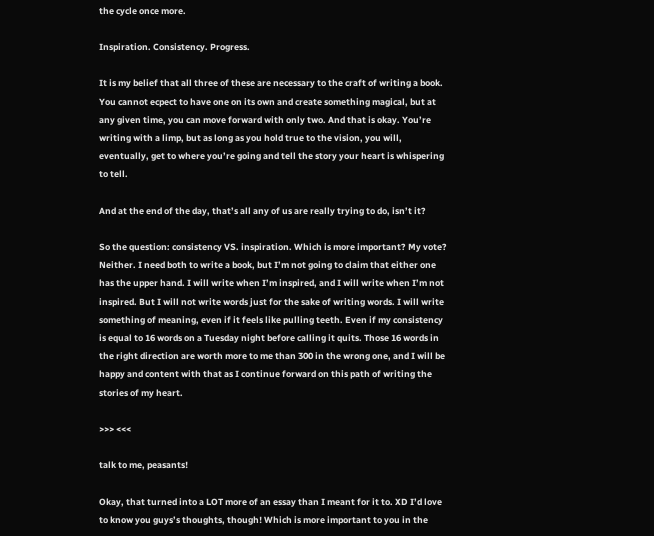the cycle once more.

Inspiration. Consistency. Progress.

It is my belief that all three of these are necessary to the craft of writing a book. You cannot ecpect to have one on its own and create something magical, but at any given time, you can move forward with only two. And that is okay. You’re writing with a limp, but as long as you hold true to the vision, you will, eventually, get to where you’re going and tell the story your heart is whispering to tell.

And at the end of the day, that’s all any of us are really trying to do, isn’t it?

So the question: consistency VS. inspiration. Which is more important? My vote? Neither. I need both to write a book, but I’m not going to claim that either one has the upper hand. I will write when I’m inspired, and I will write when I’m not inspired. But I will not write words just for the sake of writing words. I will write something of meaning, even if it feels like pulling teeth. Even if my consistency is equal to 16 words on a Tuesday night before calling it quits. Those 16 words in the right direction are worth more to me than 300 in the wrong one, and I will be happy and content with that as I continue forward on this path of writing the stories of my heart.

>>> <<<

talk to me, peasants!

Okay, that turned into a LOT more of an essay than I meant for it to. XD I’d love to know you guys’s thoughts, though! Which is more important to you in the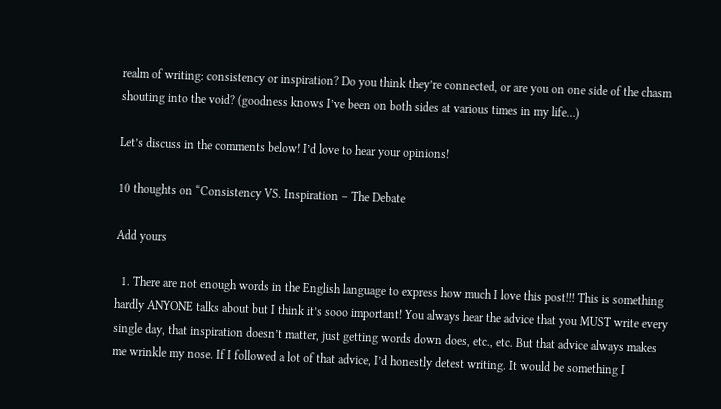realm of writing: consistency or inspiration? Do you think they’re connected, or are you on one side of the chasm shouting into the void? (goodness knows I’ve been on both sides at various times in my life…)

Let’s discuss in the comments below! I’d love to hear your opinions!

10 thoughts on “Consistency VS. Inspiration – The Debate

Add yours

  1. There are not enough words in the English language to express how much I love this post!!! This is something hardly ANYONE talks about but I think it’s sooo important! You always hear the advice that you MUST write every single day, that inspiration doesn’t matter, just getting words down does, etc., etc. But that advice always makes me wrinkle my nose. If I followed a lot of that advice, I’d honestly detest writing. It would be something I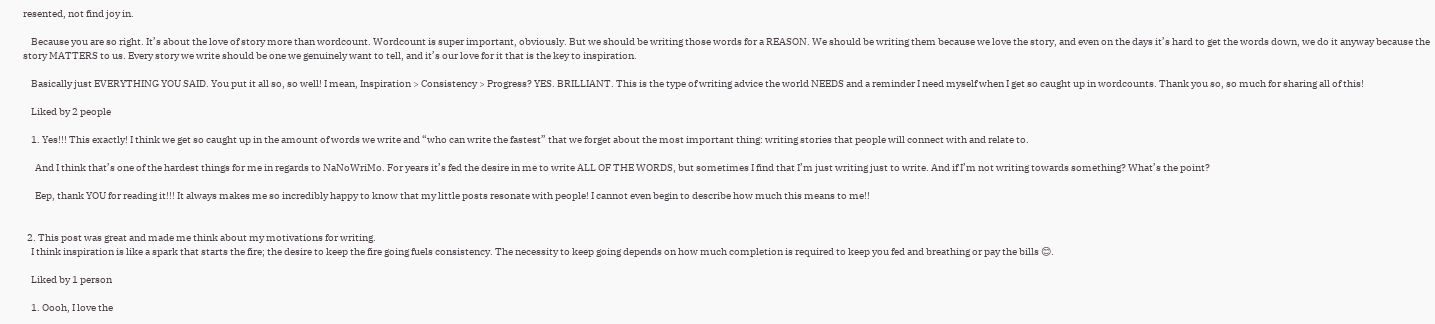resented, not find joy in.

    Because you are so right. It’s about the love of story more than wordcount. Wordcount is super important, obviously. But we should be writing those words for a REASON. We should be writing them because we love the story, and even on the days it’s hard to get the words down, we do it anyway because the story MATTERS to us. Every story we write should be one we genuinely want to tell, and it’s our love for it that is the key to inspiration.

    Basically just EVERYTHING YOU SAID. You put it all so, so well! I mean, Inspiration > Consistency > Progress? YES. BRILLIANT. This is the type of writing advice the world NEEDS and a reminder I need myself when I get so caught up in wordcounts. Thank you so, so much for sharing all of this!

    Liked by 2 people

    1. Yes!!! This exactly! I think we get so caught up in the amount of words we write and “who can write the fastest” that we forget about the most important thing: writing stories that people will connect with and relate to.

      And I think that’s one of the hardest things for me in regards to NaNoWriMo. For years it’s fed the desire in me to write ALL OF THE WORDS, but sometimes I find that I’m just writing just to write. And if I’m not writing towards something? What’s the point?

      Eep, thank YOU for reading it!!! It always makes me so incredibly happy to know that my little posts resonate with people! I cannot even begin to describe how much this means to me!!


  2. This post was great and made me think about my motivations for writing.
    I think inspiration is like a spark that starts the fire; the desire to keep the fire going fuels consistency. The necessity to keep going depends on how much completion is required to keep you fed and breathing or pay the bills 😊.

    Liked by 1 person

    1. Oooh, I love the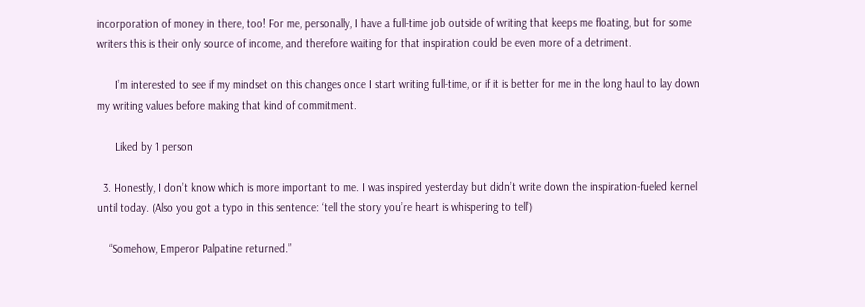incorporation of money in there, too! For me, personally, I have a full-time job outside of writing that keeps me floating, but for some writers this is their only source of income, and therefore waiting for that inspiration could be even more of a detriment.

      I’m interested to see if my mindset on this changes once I start writing full-time, or if it is better for me in the long haul to lay down my writing values before making that kind of commitment.

      Liked by 1 person

  3. Honestly, I don’t know which is more important to me. I was inspired yesterday but didn’t write down the inspiration-fueled kernel until today. (Also you got a typo in this sentence: ‘tell the story you’re heart is whispering to tell’)

    “Somehow, Emperor Palpatine returned.”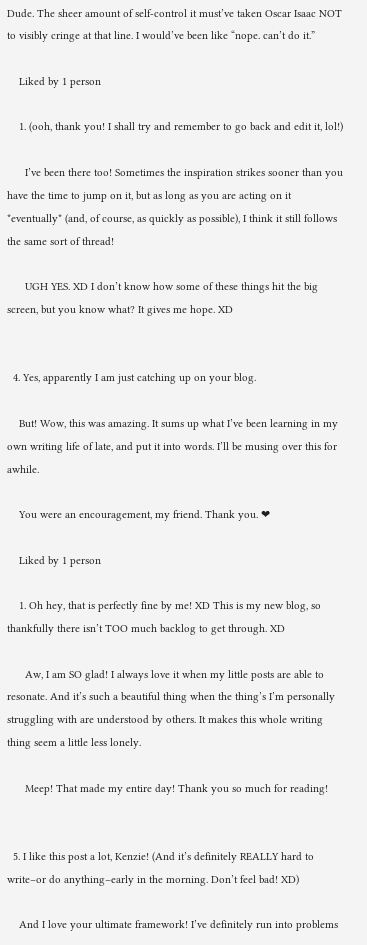Dude. The sheer amount of self-control it must’ve taken Oscar Isaac NOT to visibly cringe at that line. I would’ve been like “nope. can’t do it.”

    Liked by 1 person

    1. (ooh, thank you! I shall try and remember to go back and edit it, lol!)

      I’ve been there too! Sometimes the inspiration strikes sooner than you have the time to jump on it, but as long as you are acting on it *eventually* (and, of course, as quickly as possible), I think it still follows the same sort of thread!

      UGH YES. XD I don’t know how some of these things hit the big screen, but you know what? It gives me hope. XD


  4. Yes, apparently I am just catching up on your blog.

    But! Wow, this was amazing. It sums up what I’ve been learning in my own writing life of late, and put it into words. I’ll be musing over this for awhile.

    You were an encouragement, my friend. Thank you. ❤

    Liked by 1 person

    1. Oh hey, that is perfectly fine by me! XD This is my new blog, so thankfully there isn’t TOO much backlog to get through. XD

      Aw, I am SO glad! I always love it when my little posts are able to resonate. And it’s such a beautiful thing when the thing’s I’m personally struggling with are understood by others. It makes this whole writing thing seem a little less lonely.

      Meep! That made my entire day! Thank you so much for reading!


  5. I like this post a lot, Kenzie! (And it’s definitely REALLY hard to write–or do anything–early in the morning. Don’t feel bad! XD)

    And I love your ultimate framework! I’ve definitely run into problems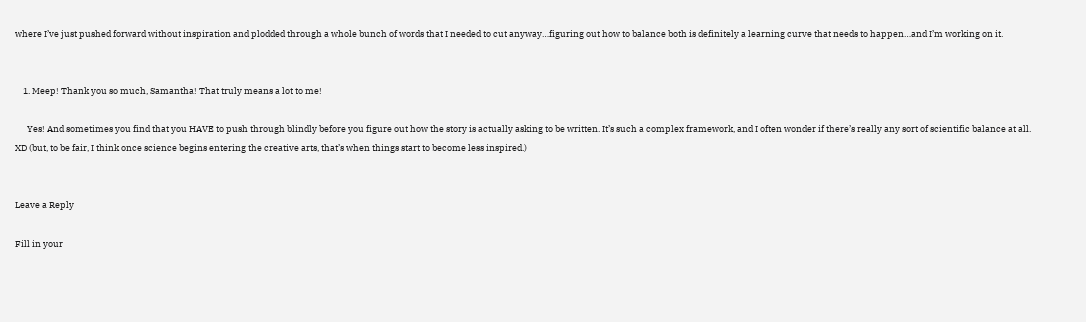where I’ve just pushed forward without inspiration and plodded through a whole bunch of words that I needed to cut anyway…figuring out how to balance both is definitely a learning curve that needs to happen…and I’m working on it.


    1. Meep! Thank you so much, Samantha! That truly means a lot to me!

      Yes! And sometimes you find that you HAVE to push through blindly before you figure out how the story is actually asking to be written. It’s such a complex framework, and I often wonder if there’s really any sort of scientific balance at all. XD (but, to be fair, I think once science begins entering the creative arts, that’s when things start to become less inspired.)


Leave a Reply

Fill in your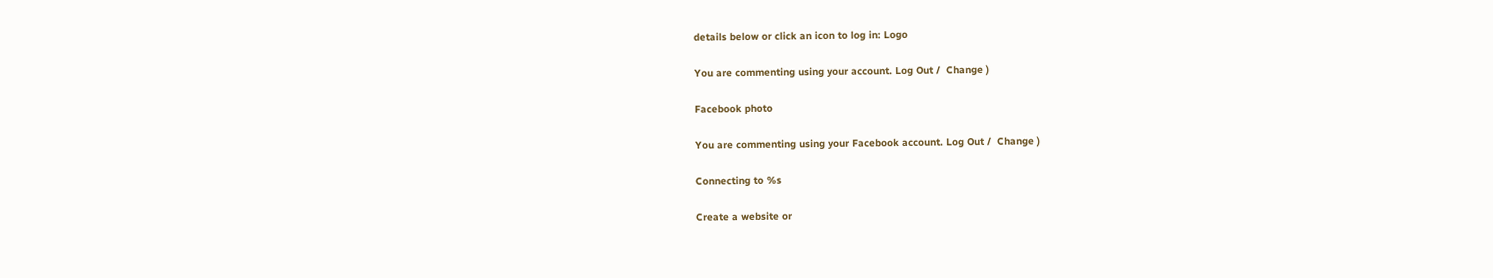details below or click an icon to log in: Logo

You are commenting using your account. Log Out /  Change )

Facebook photo

You are commenting using your Facebook account. Log Out /  Change )

Connecting to %s

Create a website or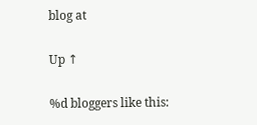blog at

Up ↑

%d bloggers like this: